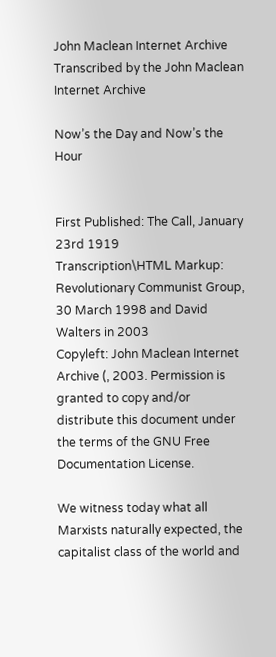John Maclean Internet Archive
Transcribed by the John Maclean Internet Archive

Now’s the Day and Now’s the Hour


First Published: The Call, January 23rd 1919
Transcription\HTML Markup: Revolutionary Communist Group, 30 March 1998 and David Walters in 2003
Copyleft: John Maclean Internet Archive (, 2003. Permission is granted to copy and/or distribute this document under the terms of the GNU Free Documentation License.

We witness today what all Marxists naturally expected, the capitalist class of the world and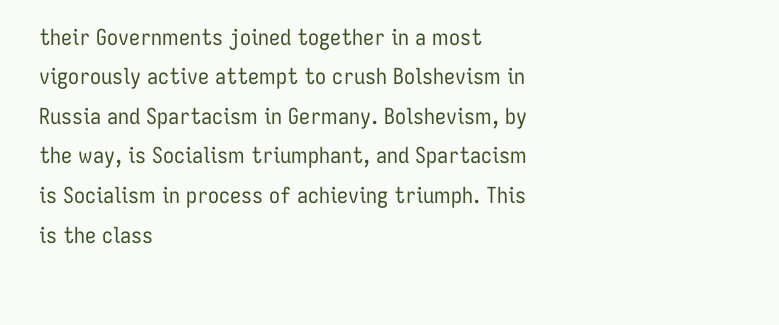their Governments joined together in a most vigorously active attempt to crush Bolshevism in Russia and Spartacism in Germany. Bolshevism, by the way, is Socialism triumphant, and Spartacism is Socialism in process of achieving triumph. This is the class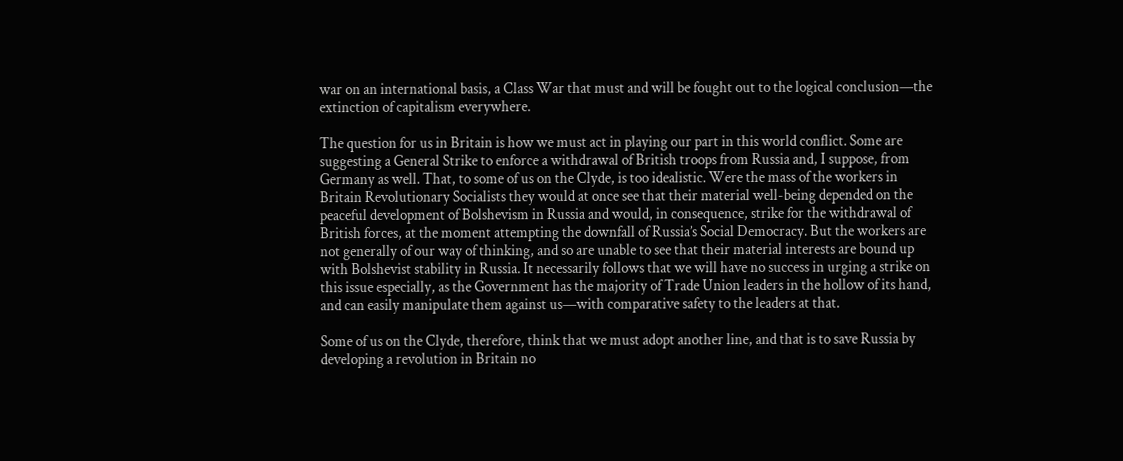war on an international basis, a Class War that must and will be fought out to the logical conclusion—the extinction of capitalism everywhere.

The question for us in Britain is how we must act in playing our part in this world conflict. Some are suggesting a General Strike to enforce a withdrawal of British troops from Russia and, I suppose, from Germany as well. That, to some of us on the Clyde, is too idealistic. Were the mass of the workers in Britain Revolutionary Socialists they would at once see that their material well-being depended on the peaceful development of Bolshevism in Russia and would, in consequence, strike for the withdrawal of British forces, at the moment attempting the downfall of Russia’s Social Democracy. But the workers are not generally of our way of thinking, and so are unable to see that their material interests are bound up with Bolshevist stability in Russia. It necessarily follows that we will have no success in urging a strike on this issue especially, as the Government has the majority of Trade Union leaders in the hollow of its hand, and can easily manipulate them against us—with comparative safety to the leaders at that.

Some of us on the Clyde, therefore, think that we must adopt another line, and that is to save Russia by developing a revolution in Britain no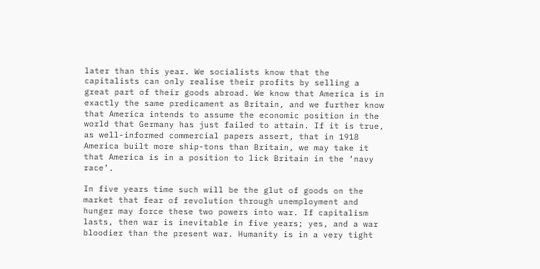later than this year. We socialists know that the capitalists can only realise their profits by selling a great part of their goods abroad. We know that America is in exactly the same predicament as Britain, and we further know that America intends to assume the economic position in the world that Germany has just failed to attain. If it is true, as well-informed commercial papers assert, that in 1918 America built more ship-tons than Britain, we may take it that America is in a position to lick Britain in the ‘navy race’.

In five years time such will be the glut of goods on the market that fear of revolution through unemployment and hunger may force these two powers into war. If capitalism lasts, then war is inevitable in five years; yes, and a war bloodier than the present war. Humanity is in a very tight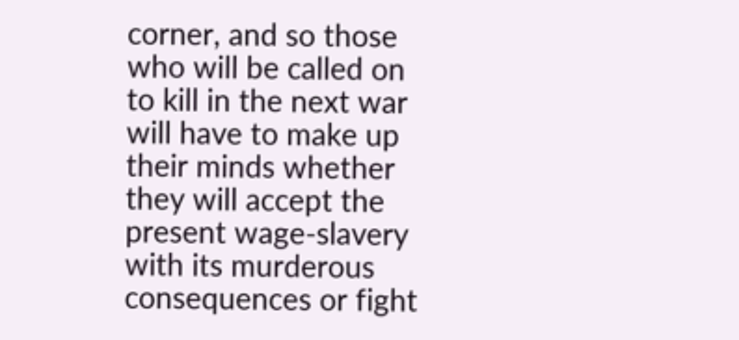corner, and so those who will be called on to kill in the next war will have to make up their minds whether they will accept the present wage-slavery with its murderous consequences or fight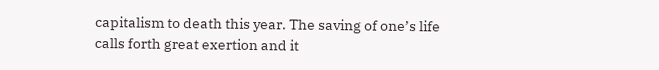capitalism to death this year. The saving of one’s life calls forth great exertion and it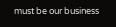must be our business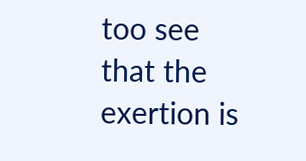too see that the exertion is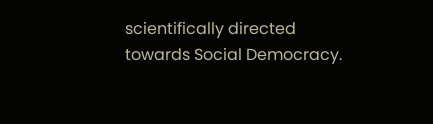scientifically directed towards Social Democracy.